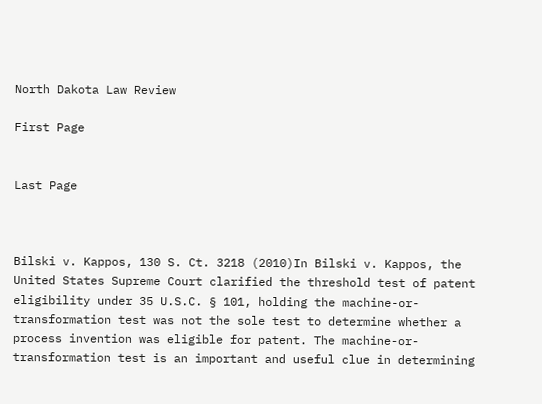North Dakota Law Review

First Page


Last Page



Bilski v. Kappos, 130 S. Ct. 3218 (2010)In Bilski v. Kappos, the United States Supreme Court clarified the threshold test of patent eligibility under 35 U.S.C. § 101, holding the machine-or-transformation test was not the sole test to determine whether a process invention was eligible for patent. The machine-or-transformation test is an important and useful clue in determining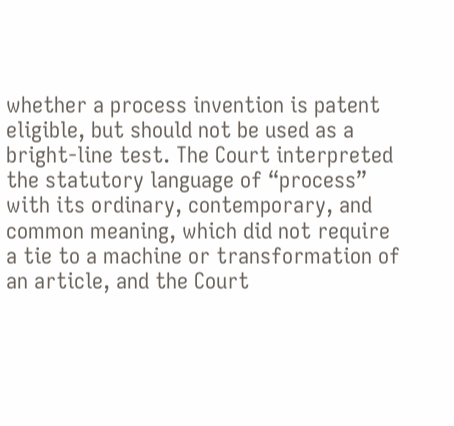whether a process invention is patent eligible, but should not be used as a bright-line test. The Court interpreted the statutory language of “process” with its ordinary, contemporary, and common meaning, which did not require a tie to a machine or transformation of an article, and the Court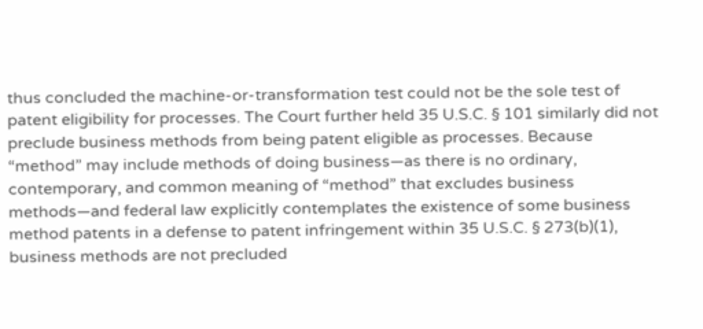thus concluded the machine-or-transformation test could not be the sole test of patent eligibility for processes. The Court further held 35 U.S.C. § 101 similarly did not preclude business methods from being patent eligible as processes. Because “method” may include methods of doing business—as there is no ordinary, contemporary, and common meaning of “method” that excludes business methods—and federal law explicitly contemplates the existence of some business method patents in a defense to patent infringement within 35 U.S.C. § 273(b)(1), business methods are not precluded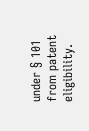under § 101 from patent eligibility.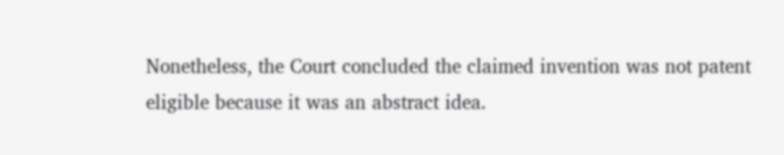Nonetheless, the Court concluded the claimed invention was not patent eligible because it was an abstract idea.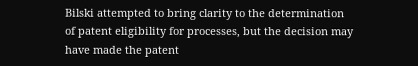Bilski attempted to bring clarity to the determination of patent eligibility for processes, but the decision may have made the patent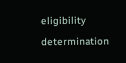eligibility determination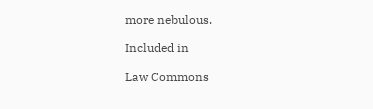more nebulous.

Included in

Law Commons